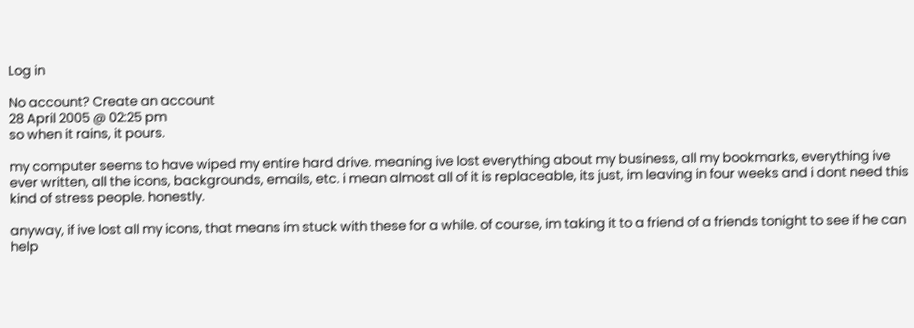Log in

No account? Create an account
28 April 2005 @ 02:25 pm
so when it rains, it pours.

my computer seems to have wiped my entire hard drive. meaning ive lost everything about my business, all my bookmarks, everything ive ever written, all the icons, backgrounds, emails, etc. i mean almost all of it is replaceable, its just, im leaving in four weeks and i dont need this kind of stress people. honestly.

anyway, if ive lost all my icons, that means im stuck with these for a while. of course, im taking it to a friend of a friends tonight to see if he can help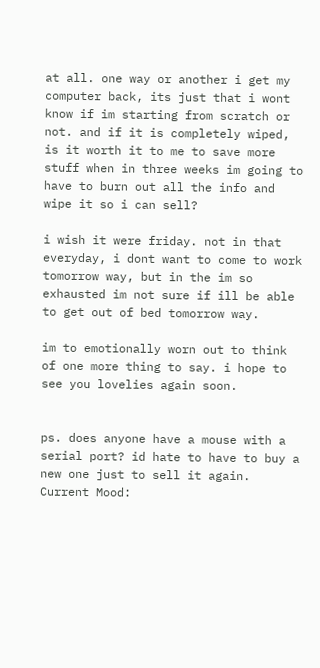at all. one way or another i get my computer back, its just that i wont know if im starting from scratch or not. and if it is completely wiped, is it worth it to me to save more stuff when in three weeks im going to have to burn out all the info and wipe it so i can sell?

i wish it were friday. not in that everyday, i dont want to come to work tomorrow way, but in the im so exhausted im not sure if ill be able to get out of bed tomorrow way.

im to emotionally worn out to think of one more thing to say. i hope to see you lovelies again soon.


ps. does anyone have a mouse with a serial port? id hate to have to buy a new one just to sell it again.
Current Mood: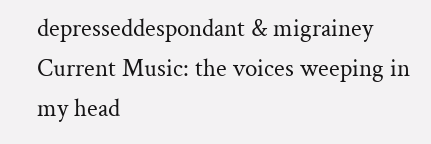depresseddespondant & migrainey
Current Music: the voices weeping in my head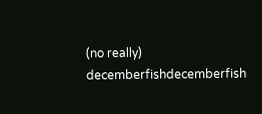(no really)
decemberfishdecemberfish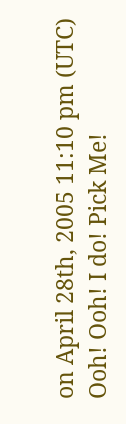on April 28th, 2005 11:10 pm (UTC)
Ooh! Ooh! I do! Pick Me!